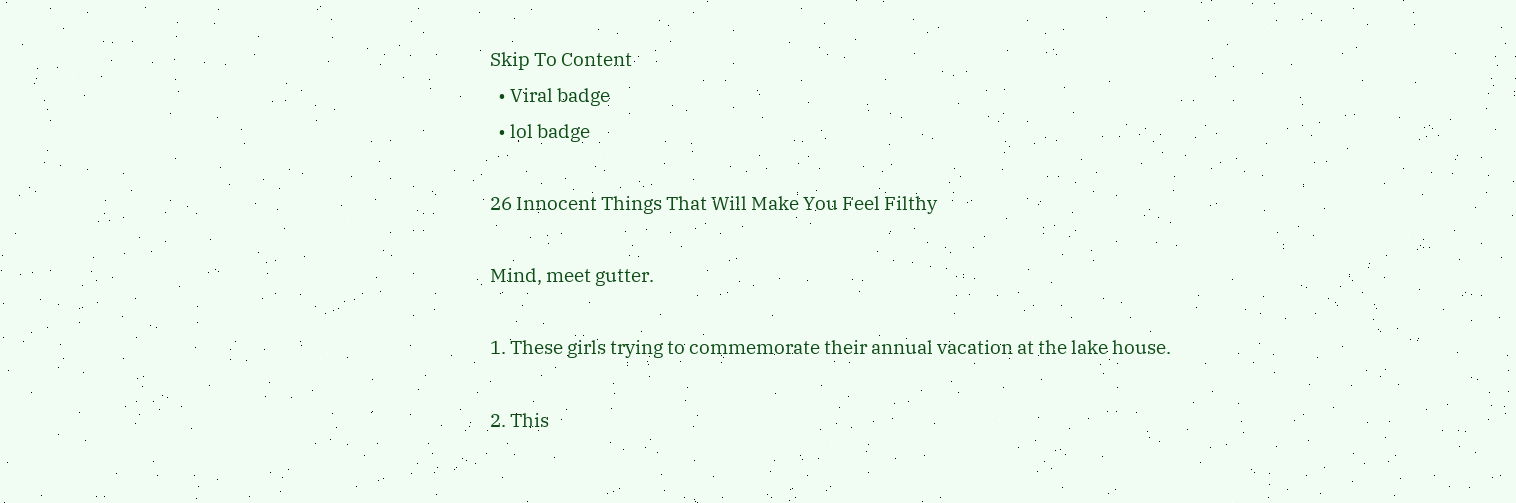Skip To Content
  • Viral badge
  • lol badge

26 Innocent Things That Will Make You Feel Filthy

Mind, meet gutter.

1. These girls trying to commemorate their annual vacation at the lake house.

2. This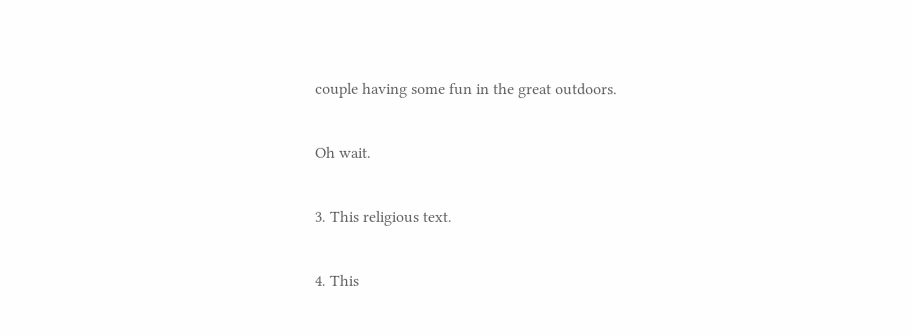couple having some fun in the great outdoors.

Oh wait.

3. This religious text.

4. This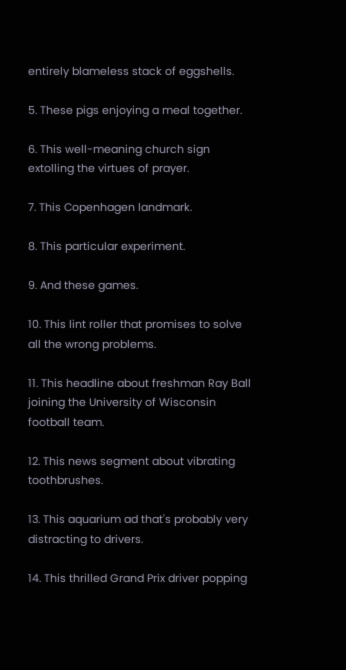entirely blameless stack of eggshells.

5. These pigs enjoying a meal together.

6. This well-meaning church sign extolling the virtues of prayer.

7. This Copenhagen landmark.

8. This particular experiment.

9. And these games.

10. This lint roller that promises to solve all the wrong problems.

11. This headline about freshman Ray Ball joining the University of Wisconsin football team.

12. This news segment about vibrating toothbrushes.

13. This aquarium ad that's probably very distracting to drivers.

14. This thrilled Grand Prix driver popping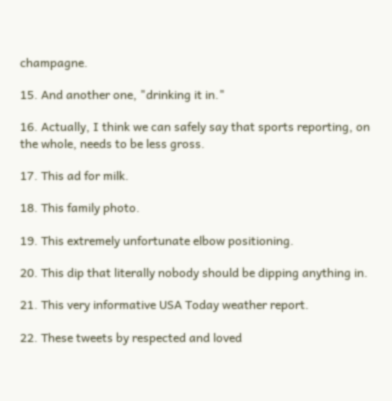champagne.

15. And another one, "drinking it in."

16. Actually, I think we can safely say that sports reporting, on the whole, needs to be less gross.

17. This ad for milk.

18. This family photo.

19. This extremely unfortunate elbow positioning.

20. This dip that literally nobody should be dipping anything in.

21. This very informative USA Today weather report.

22. These tweets by respected and loved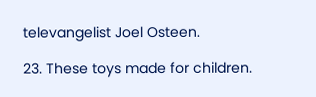televangelist Joel Osteen.

23. These toys made for children.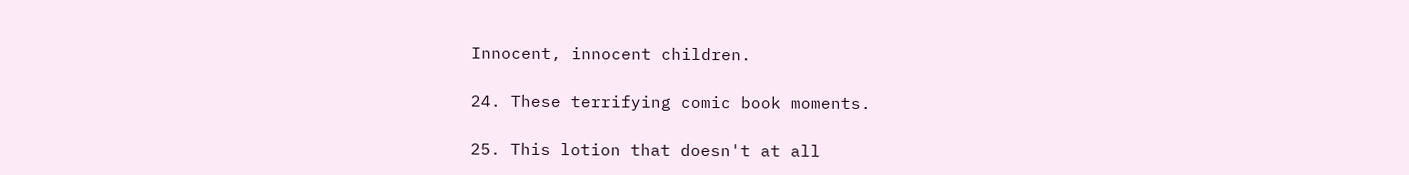Innocent, innocent children.

24. These terrifying comic book moments.

25. This lotion that doesn't at all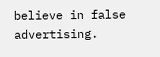believe in false advertising.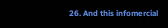26. And this infomercial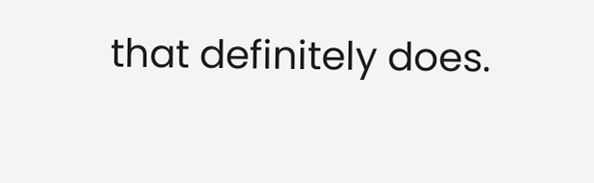that definitely does.